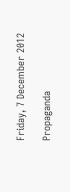Friday, 7 December 2012

Propaganda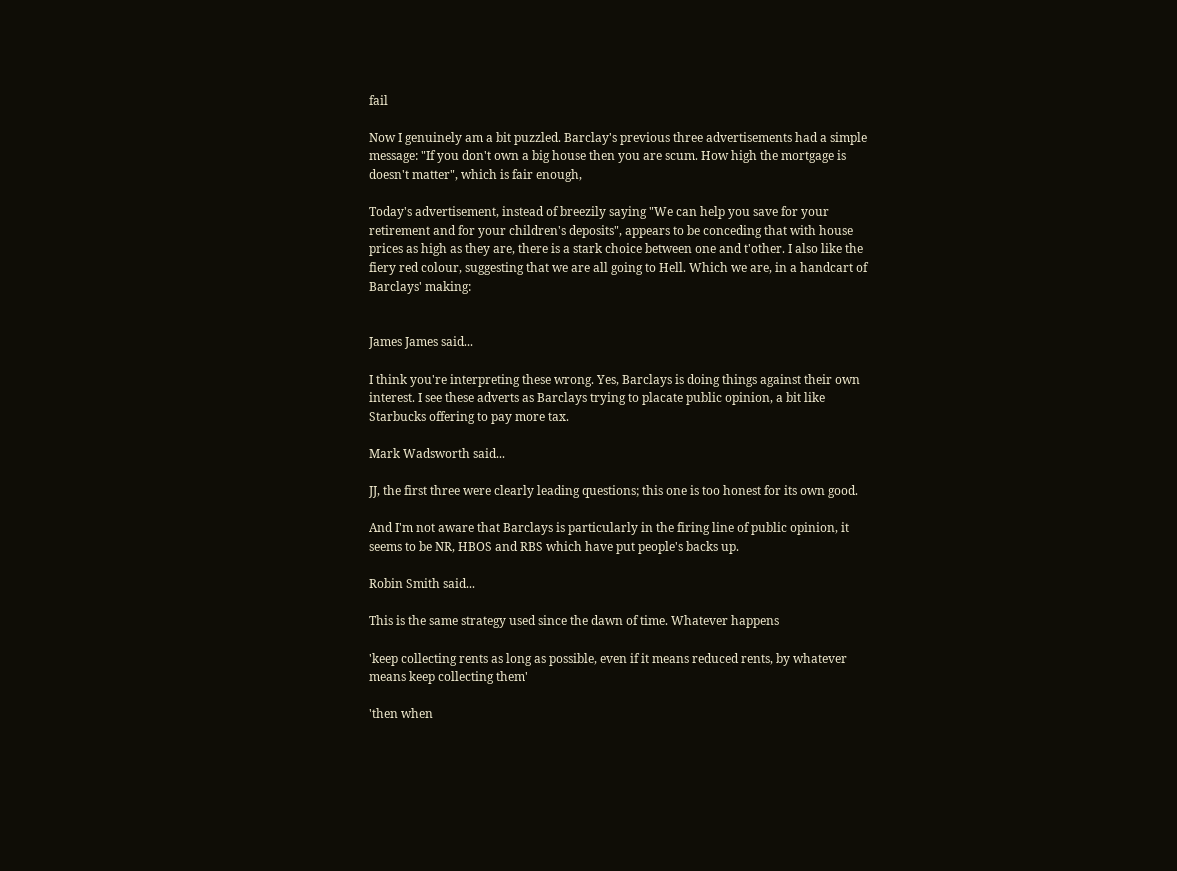fail

Now I genuinely am a bit puzzled. Barclay's previous three advertisements had a simple message: "If you don't own a big house then you are scum. How high the mortgage is doesn't matter", which is fair enough,

Today's advertisement, instead of breezily saying "We can help you save for your retirement and for your children's deposits", appears to be conceding that with house prices as high as they are, there is a stark choice between one and t'other. I also like the fiery red colour, suggesting that we are all going to Hell. Which we are, in a handcart of Barclays' making:


James James said...

I think you're interpreting these wrong. Yes, Barclays is doing things against their own interest. I see these adverts as Barclays trying to placate public opinion, a bit like Starbucks offering to pay more tax.

Mark Wadsworth said...

JJ, the first three were clearly leading questions; this one is too honest for its own good.

And I'm not aware that Barclays is particularly in the firing line of public opinion, it seems to be NR, HBOS and RBS which have put people's backs up.

Robin Smith said...

This is the same strategy used since the dawn of time. Whatever happens

'keep collecting rents as long as possible, even if it means reduced rents, by whatever means keep collecting them'

'then when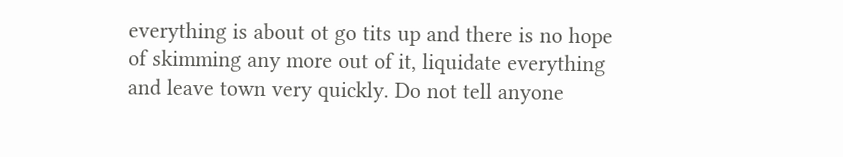everything is about ot go tits up and there is no hope of skimming any more out of it, liquidate everything and leave town very quickly. Do not tell anyone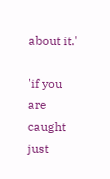about it.'

'if you are caught just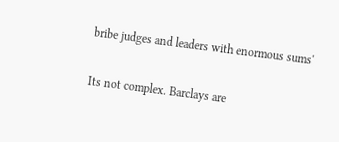bribe judges and leaders with enormous sums'

Its not complex. Barclays are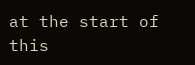at the start of this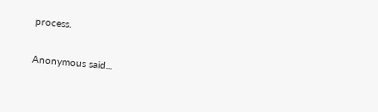process.

Anonymous said...